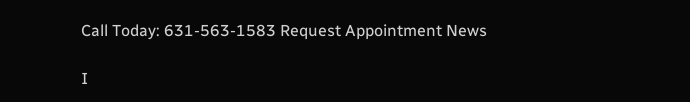Call Today: 631-563-1583 Request Appointment News

I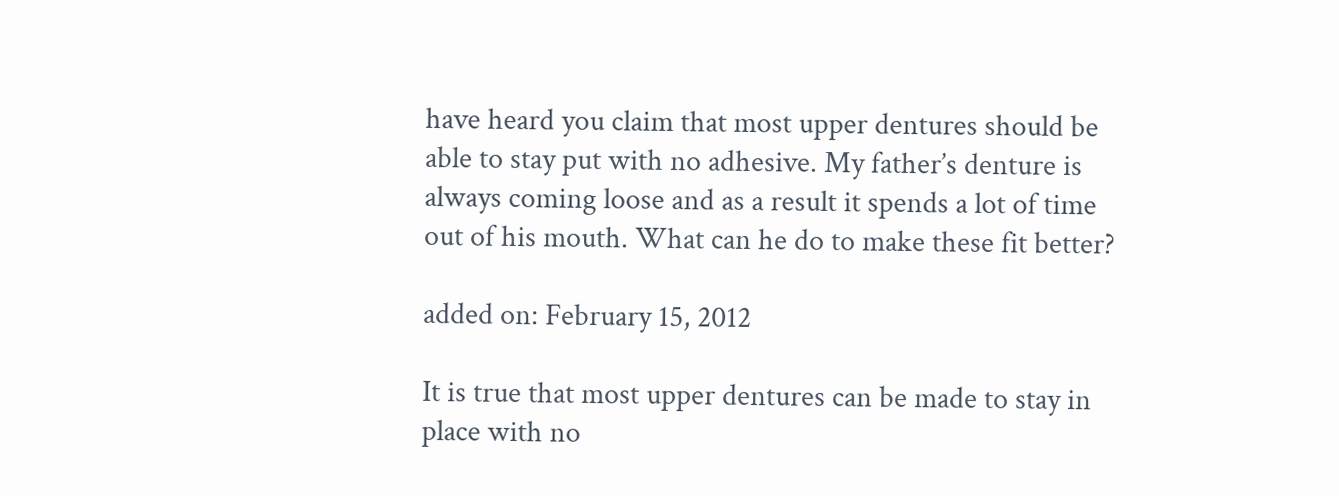have heard you claim that most upper dentures should be able to stay put with no adhesive. My father’s denture is always coming loose and as a result it spends a lot of time out of his mouth. What can he do to make these fit better?

added on: February 15, 2012

It is true that most upper dentures can be made to stay in place with no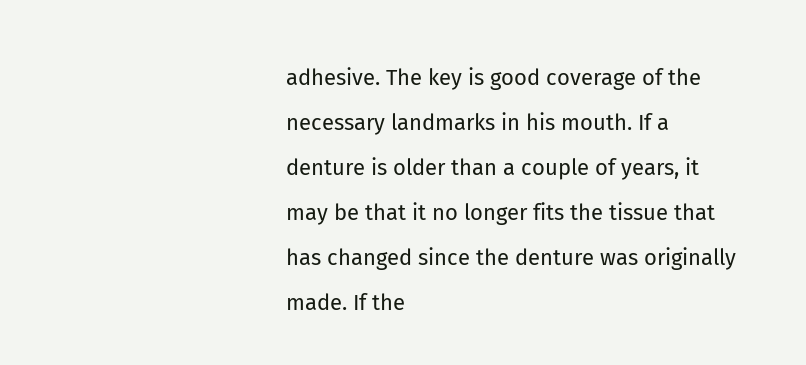adhesive. The key is good coverage of the necessary landmarks in his mouth. If a denture is older than a couple of years, it may be that it no longer fits the tissue that has changed since the denture was originally made. If the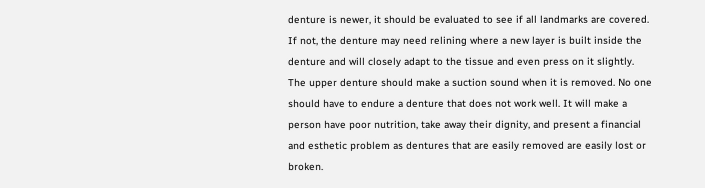denture is newer, it should be evaluated to see if all landmarks are covered. If not, the denture may need relining where a new layer is built inside the denture and will closely adapt to the tissue and even press on it slightly. The upper denture should make a suction sound when it is removed. No one should have to endure a denture that does not work well. It will make a person have poor nutrition, take away their dignity, and present a financial and esthetic problem as dentures that are easily removed are easily lost or broken.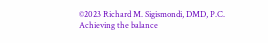©2023 Richard M. Sigismondi, DMD, P.C. Achieving the balance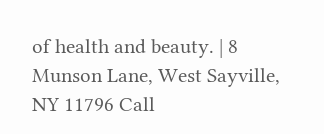of health and beauty. | 8 Munson Lane, West Sayville, NY 11796 Call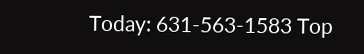Today: 631-563-1583 Top